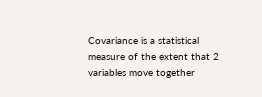Covariance is a statistical measure of the extent that 2 variables move together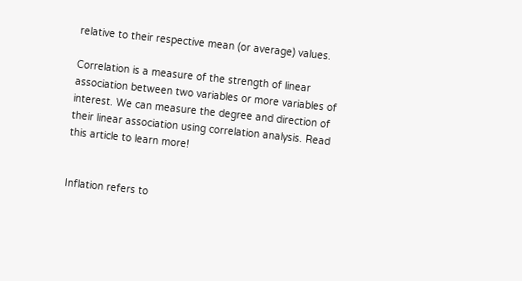relative to their respective mean (or average) values.

Correlation is a measure of the strength of linear association between two variables or more variables of interest. We can measure the degree and direction of their linear association using correlation analysis. Read this article to learn more!


Inflation refers to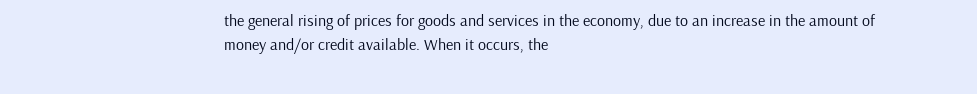the general rising of prices for goods and services in the economy, due to an increase in the amount of money and/or credit available. When it occurs, the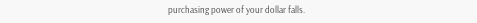purchasing power of your dollar falls.